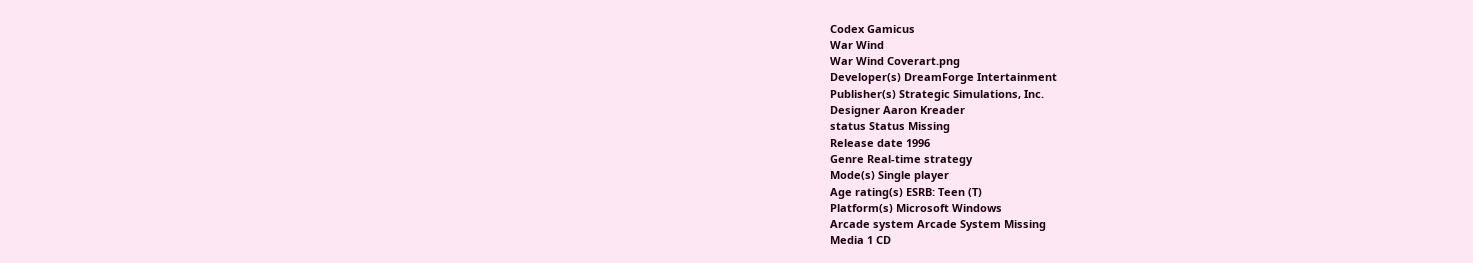Codex Gamicus
War Wind
War Wind Coverart.png
Developer(s) DreamForge Intertainment
Publisher(s) Strategic Simulations, Inc.
Designer Aaron Kreader
status Status Missing
Release date 1996
Genre Real-time strategy
Mode(s) Single player
Age rating(s) ESRB: Teen (T)
Platform(s) Microsoft Windows
Arcade system Arcade System Missing
Media 1 CD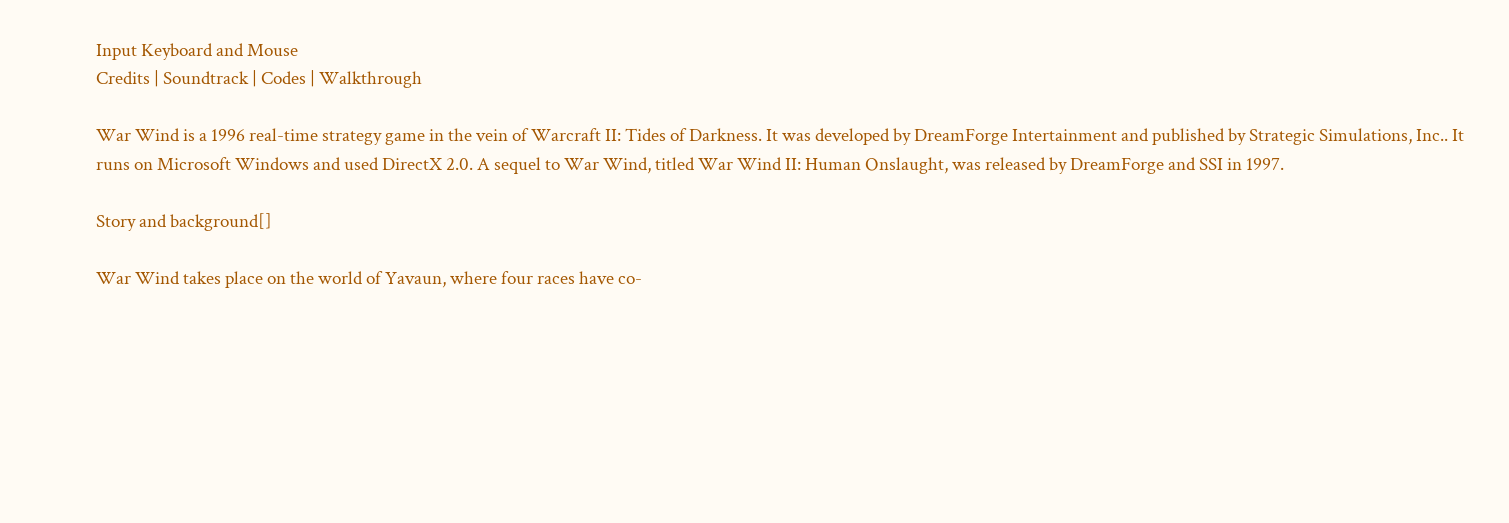Input Keyboard and Mouse
Credits | Soundtrack | Codes | Walkthrough

War Wind is a 1996 real-time strategy game in the vein of Warcraft II: Tides of Darkness. It was developed by DreamForge Intertainment and published by Strategic Simulations, Inc.. It runs on Microsoft Windows and used DirectX 2.0. A sequel to War Wind, titled War Wind II: Human Onslaught, was released by DreamForge and SSI in 1997.

Story and background[]

War Wind takes place on the world of Yavaun, where four races have co-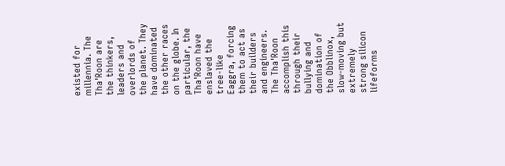existed for millennia. The Tha'Roon are the thinkers, leaders and overlords of the planet. They have dominated the other races on the globe. In particular, the Tha'Roon have enslaved the tree-like Eaggra, forcing them to act as their builders and engineers. The Tha'Roon accomplish this through their bullying and domination of the Obblinox, slow-moving but extremely strong silicon lifeforms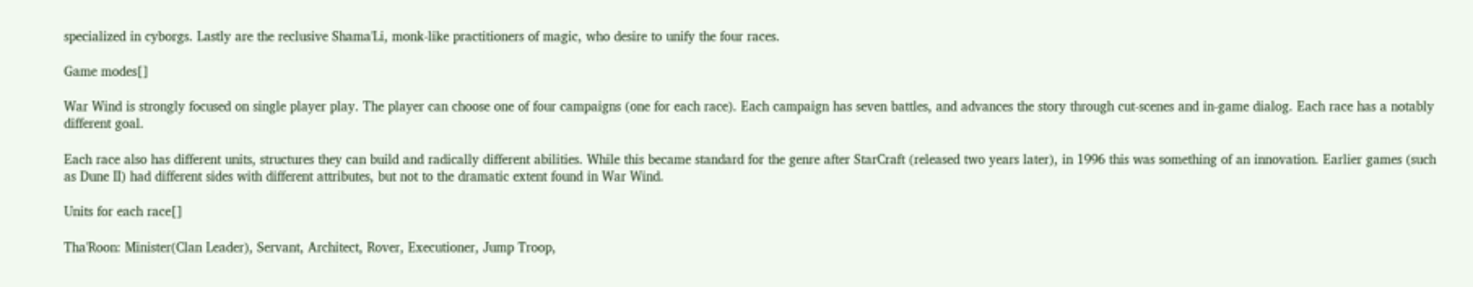specialized in cyborgs. Lastly are the reclusive Shama'Li, monk-like practitioners of magic, who desire to unify the four races.

Game modes[]

War Wind is strongly focused on single player play. The player can choose one of four campaigns (one for each race). Each campaign has seven battles, and advances the story through cut-scenes and in-game dialog. Each race has a notably different goal.

Each race also has different units, structures they can build and radically different abilities. While this became standard for the genre after StarCraft (released two years later), in 1996 this was something of an innovation. Earlier games (such as Dune II) had different sides with different attributes, but not to the dramatic extent found in War Wind.

Units for each race[]

Tha'Roon: Minister(Clan Leader), Servant, Architect, Rover, Executioner, Jump Troop,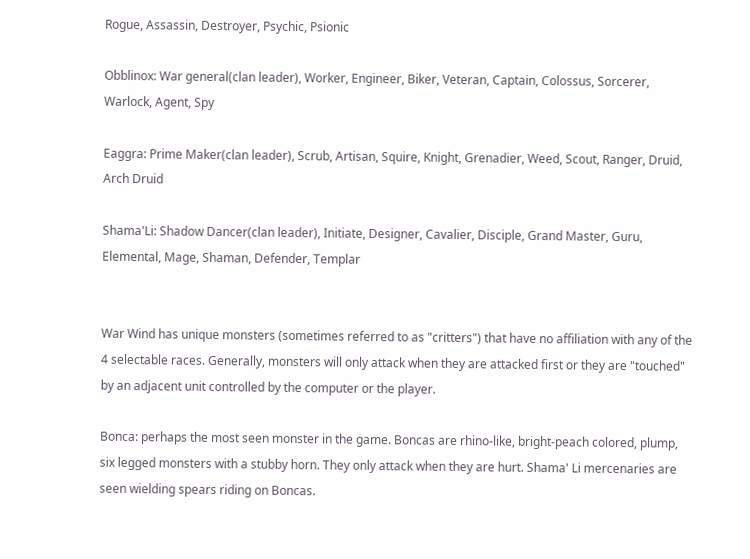Rogue, Assassin, Destroyer, Psychic, Psionic

Obblinox: War general(clan leader), Worker, Engineer, Biker, Veteran, Captain, Colossus, Sorcerer, Warlock, Agent, Spy

Eaggra: Prime Maker(clan leader), Scrub, Artisan, Squire, Knight, Grenadier, Weed, Scout, Ranger, Druid, Arch Druid

Shama'Li: Shadow Dancer(clan leader), Initiate, Designer, Cavalier, Disciple, Grand Master, Guru, Elemental, Mage, Shaman, Defender, Templar


War Wind has unique monsters (sometimes referred to as "critters") that have no affiliation with any of the 4 selectable races. Generally, monsters will only attack when they are attacked first or they are "touched" by an adjacent unit controlled by the computer or the player.

Bonca: perhaps the most seen monster in the game. Boncas are rhino-like, bright-peach colored, plump, six legged monsters with a stubby horn. They only attack when they are hurt. Shama' Li mercenaries are seen wielding spears riding on Boncas.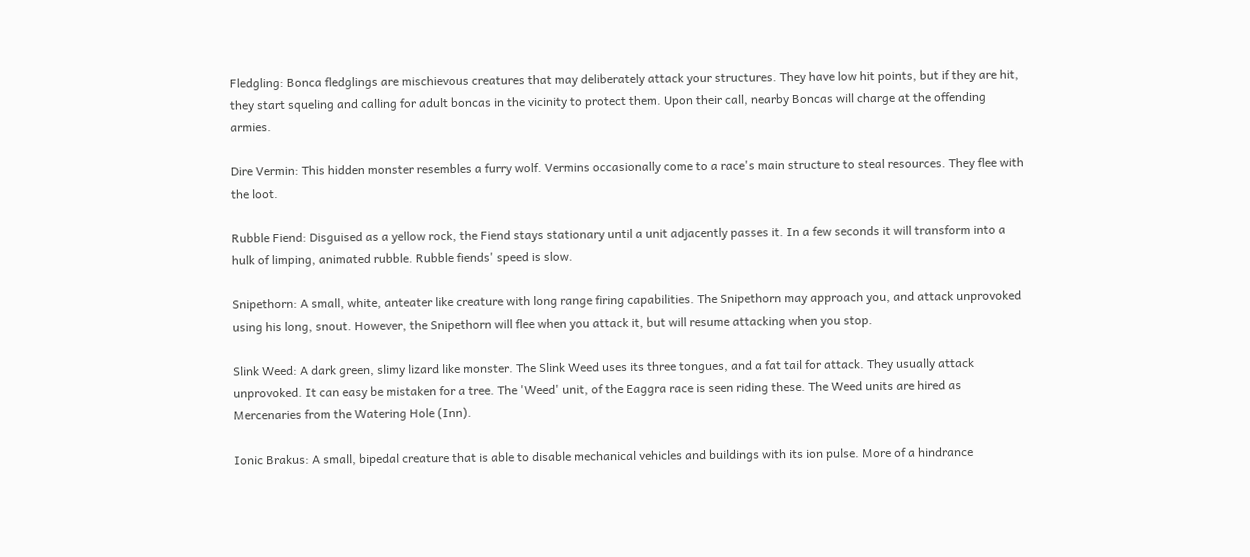Fledgling: Bonca fledglings are mischievous creatures that may deliberately attack your structures. They have low hit points, but if they are hit, they start squeling and calling for adult boncas in the vicinity to protect them. Upon their call, nearby Boncas will charge at the offending armies.

Dire Vermin: This hidden monster resembles a furry wolf. Vermins occasionally come to a race's main structure to steal resources. They flee with the loot.

Rubble Fiend: Disguised as a yellow rock, the Fiend stays stationary until a unit adjacently passes it. In a few seconds it will transform into a hulk of limping, animated rubble. Rubble fiends' speed is slow.

Snipethorn: A small, white, anteater like creature with long range firing capabilities. The Snipethorn may approach you, and attack unprovoked using his long, snout. However, the Snipethorn will flee when you attack it, but will resume attacking when you stop.

Slink Weed: A dark green, slimy lizard like monster. The Slink Weed uses its three tongues, and a fat tail for attack. They usually attack unprovoked. It can easy be mistaken for a tree. The 'Weed' unit, of the Eaggra race is seen riding these. The Weed units are hired as Mercenaries from the Watering Hole (Inn).

Ionic Brakus: A small, bipedal creature that is able to disable mechanical vehicles and buildings with its ion pulse. More of a hindrance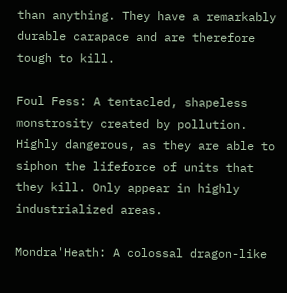than anything. They have a remarkably durable carapace and are therefore tough to kill.

Foul Fess: A tentacled, shapeless monstrosity created by pollution. Highly dangerous, as they are able to siphon the lifeforce of units that they kill. Only appear in highly industrialized areas.

Mondra'Heath: A colossal dragon-like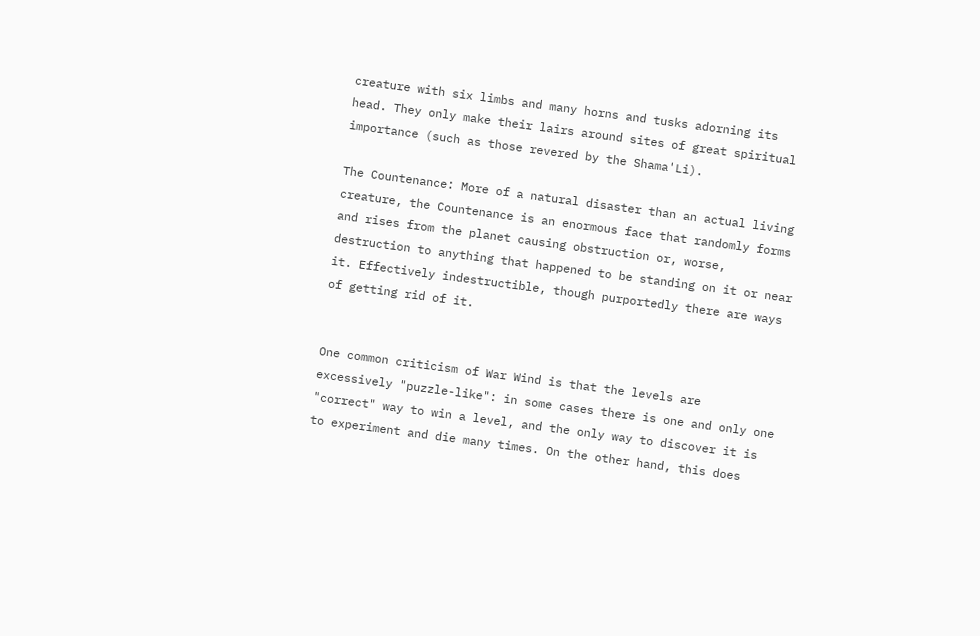creature with six limbs and many horns and tusks adorning its head. They only make their lairs around sites of great spiritual importance (such as those revered by the Shama'Li).

The Countenance: More of a natural disaster than an actual living creature, the Countenance is an enormous face that randomly forms and rises from the planet causing obstruction or, worse, destruction to anything that happened to be standing on it or near it. Effectively indestructible, though purportedly there are ways of getting rid of it.


One common criticism of War Wind is that the levels are excessively "puzzle-like": in some cases there is one and only one "correct" way to win a level, and the only way to discover it is to experiment and die many times. On the other hand, this does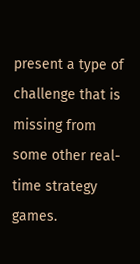present a type of challenge that is missing from some other real-time strategy games.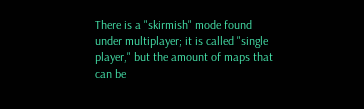There is a "skirmish" mode found under multiplayer; it is called "single player," but the amount of maps that can be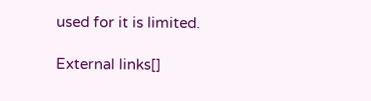used for it is limited.

External links[]